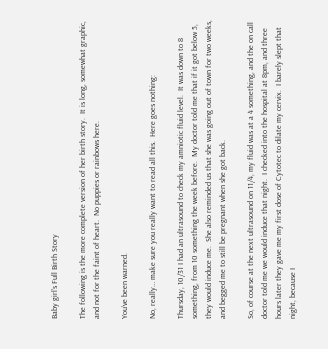Baby girl’s Full Birth Story

The following is the more complete version of her birth story.  It is long, somewhat graphic, and not for the faint of heart.  No puppies or rainbows here.

You’ve been warned.

No, really… make sure you really want to read all this.  Here goes nothing:

Thursday, 10/31 I had an ultrasound to check my amniotic fluid level.  It was down to 8 something, from 10 something the week before.  My doctor told me that if it got below 5, they would induce me.  She also reminded us that she was going out of town for two weeks, and begged me to still be pregnant when she got back.

So, of course at the next ultrasound on 11/4, my fluid was at a 4 something, and the on call doctor told me we would induce that night.  I checked into the hospital at 8pm, and three hours later they gave me my first dose of Cytotec to dilate my cervix.  I barely slept that night, because I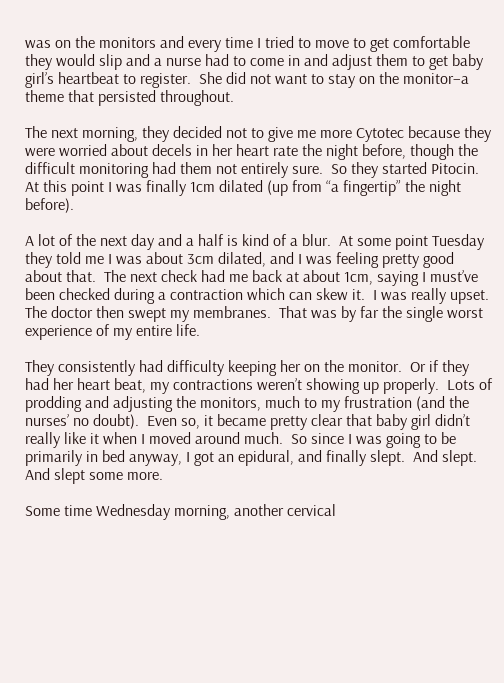was on the monitors and every time I tried to move to get comfortable they would slip and a nurse had to come in and adjust them to get baby girl’s heartbeat to register.  She did not want to stay on the monitor–a theme that persisted throughout.

The next morning, they decided not to give me more Cytotec because they were worried about decels in her heart rate the night before, though the difficult monitoring had them not entirely sure.  So they started Pitocin.  At this point I was finally 1cm dilated (up from “a fingertip” the night before).

A lot of the next day and a half is kind of a blur.  At some point Tuesday they told me I was about 3cm dilated, and I was feeling pretty good about that.  The next check had me back at about 1cm, saying I must’ve been checked during a contraction which can skew it.  I was really upset.  The doctor then swept my membranes.  That was by far the single worst experience of my entire life.

They consistently had difficulty keeping her on the monitor.  Or if they had her heart beat, my contractions weren’t showing up properly.  Lots of prodding and adjusting the monitors, much to my frustration (and the nurses’ no doubt).  Even so, it became pretty clear that baby girl didn’t really like it when I moved around much.  So since I was going to be primarily in bed anyway, I got an epidural, and finally slept.  And slept.  And slept some more.

Some time Wednesday morning, another cervical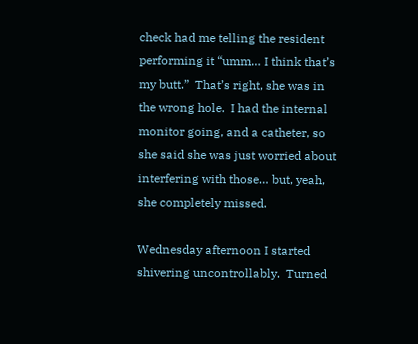check had me telling the resident performing it “umm… I think that’s my butt.”  That’s right, she was in the wrong hole.  I had the internal monitor going, and a catheter, so she said she was just worried about interfering with those… but, yeah, she completely missed.

Wednesday afternoon I started shivering uncontrollably.  Turned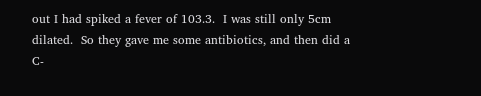out I had spiked a fever of 103.3.  I was still only 5cm dilated.  So they gave me some antibiotics, and then did a C-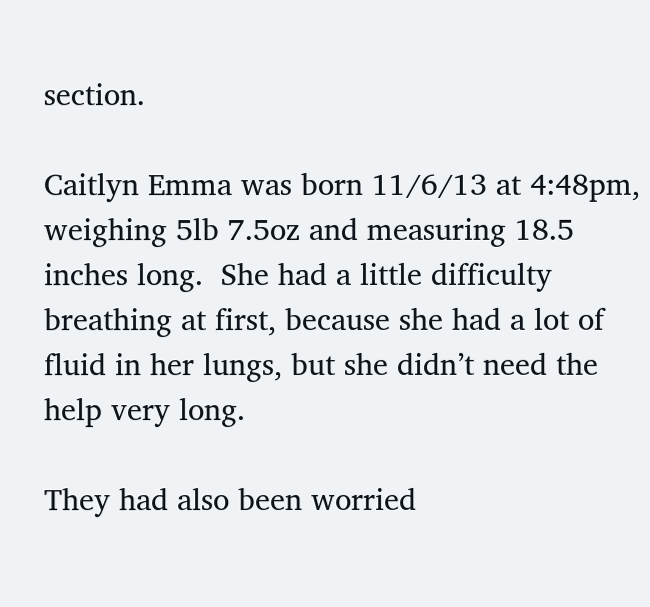section.

Caitlyn Emma was born 11/6/13 at 4:48pm, weighing 5lb 7.5oz and measuring 18.5 inches long.  She had a little difficulty breathing at first, because she had a lot of fluid in her lungs, but she didn’t need the help very long.

They had also been worried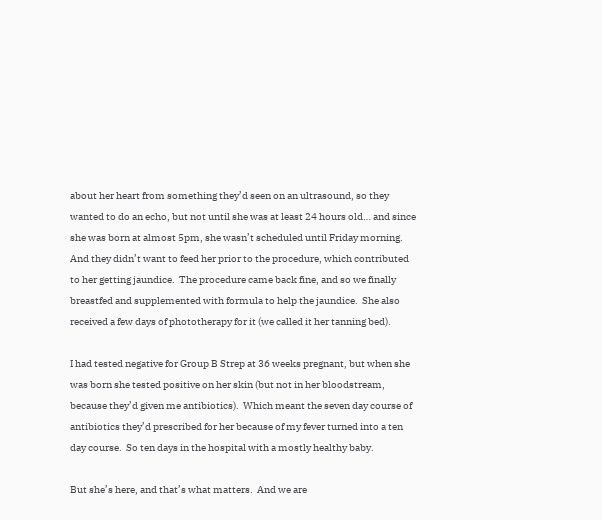about her heart from something they’d seen on an ultrasound, so they wanted to do an echo, but not until she was at least 24 hours old… and since she was born at almost 5pm, she wasn’t scheduled until Friday morning.  And they didn’t want to feed her prior to the procedure, which contributed to her getting jaundice.  The procedure came back fine, and so we finally breastfed and supplemented with formula to help the jaundice.  She also received a few days of phototherapy for it (we called it her tanning bed).

I had tested negative for Group B Strep at 36 weeks pregnant, but when she was born she tested positive on her skin (but not in her bloodstream, because they’d given me antibiotics).  Which meant the seven day course of antibiotics they’d prescribed for her because of my fever turned into a ten day course.  So ten days in the hospital with a mostly healthy baby.

But she’s here, and that’s what matters.  And we are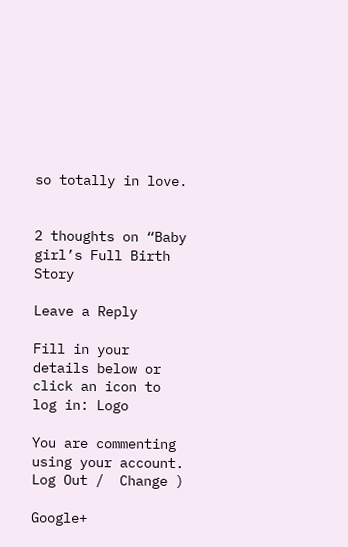so totally in love.


2 thoughts on “Baby girl’s Full Birth Story

Leave a Reply

Fill in your details below or click an icon to log in: Logo

You are commenting using your account. Log Out /  Change )

Google+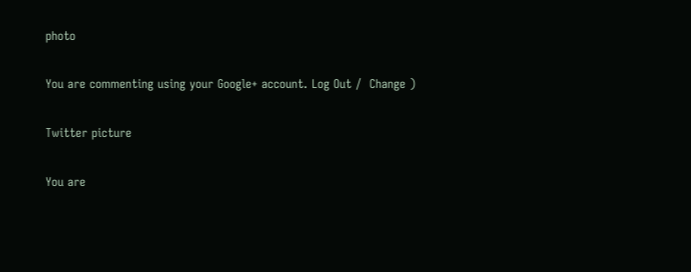photo

You are commenting using your Google+ account. Log Out /  Change )

Twitter picture

You are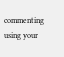commenting using your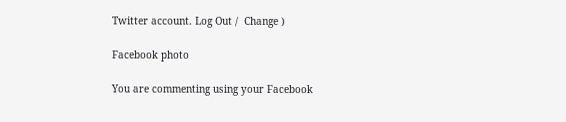Twitter account. Log Out /  Change )

Facebook photo

You are commenting using your Facebook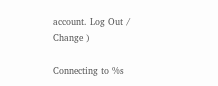account. Log Out /  Change )

Connecting to %s